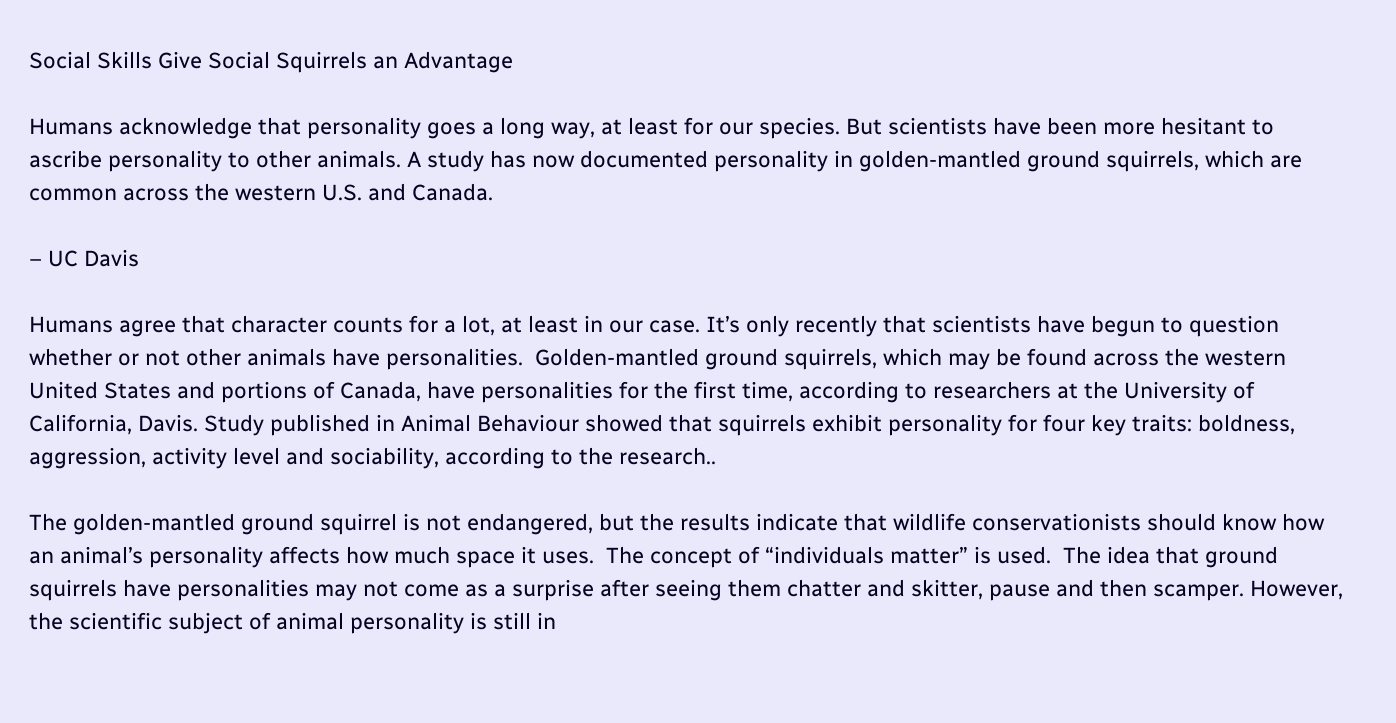Social Skills Give Social Squirrels an Advantage

Humans acknowledge that personality goes a long way, at least for our species. But scientists have been more hesitant to ascribe personality to other animals. A study has now documented personality in golden-mantled ground squirrels, which are common across the western U.S. and Canada.

– UC Davis

Humans agree that character counts for a lot, at least in our case. It’s only recently that scientists have begun to question whether or not other animals have personalities.  Golden-mantled ground squirrels, which may be found across the western United States and portions of Canada, have personalities for the first time, according to researchers at the University of California, Davis. Study published in Animal Behaviour showed that squirrels exhibit personality for four key traits: boldness, aggression, activity level and sociability, according to the research..

The golden-mantled ground squirrel is not endangered, but the results indicate that wildlife conservationists should know how an animal’s personality affects how much space it uses.  The concept of “individuals matter” is used.  The idea that ground squirrels have personalities may not come as a surprise after seeing them chatter and skitter, pause and then scamper. However, the scientific subject of animal personality is still in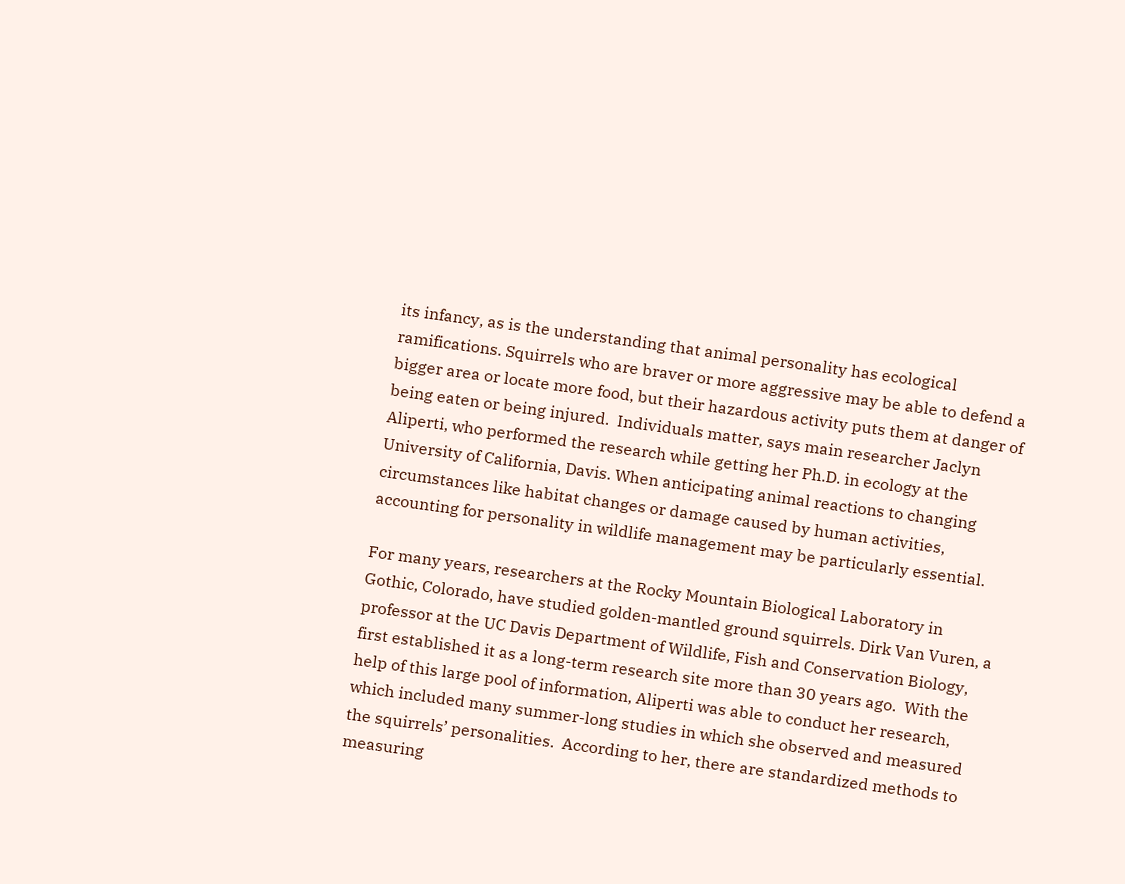its infancy, as is the understanding that animal personality has ecological ramifications. Squirrels who are braver or more aggressive may be able to defend a bigger area or locate more food, but their hazardous activity puts them at danger of being eaten or being injured.  Individuals matter, says main researcher Jaclyn Aliperti, who performed the research while getting her Ph.D. in ecology at the University of California, Davis. When anticipating animal reactions to changing circumstances like habitat changes or damage caused by human activities, accounting for personality in wildlife management may be particularly essential.

For many years, researchers at the Rocky Mountain Biological Laboratory in Gothic, Colorado, have studied golden-mantled ground squirrels. Dirk Van Vuren, a professor at the UC Davis Department of Wildlife, Fish and Conservation Biology, first established it as a long-term research site more than 30 years ago.  With the help of this large pool of information, Aliperti was able to conduct her research, which included many summer-long studies in which she observed and measured the squirrels’ personalities.  According to her, there are standardized methods to measuring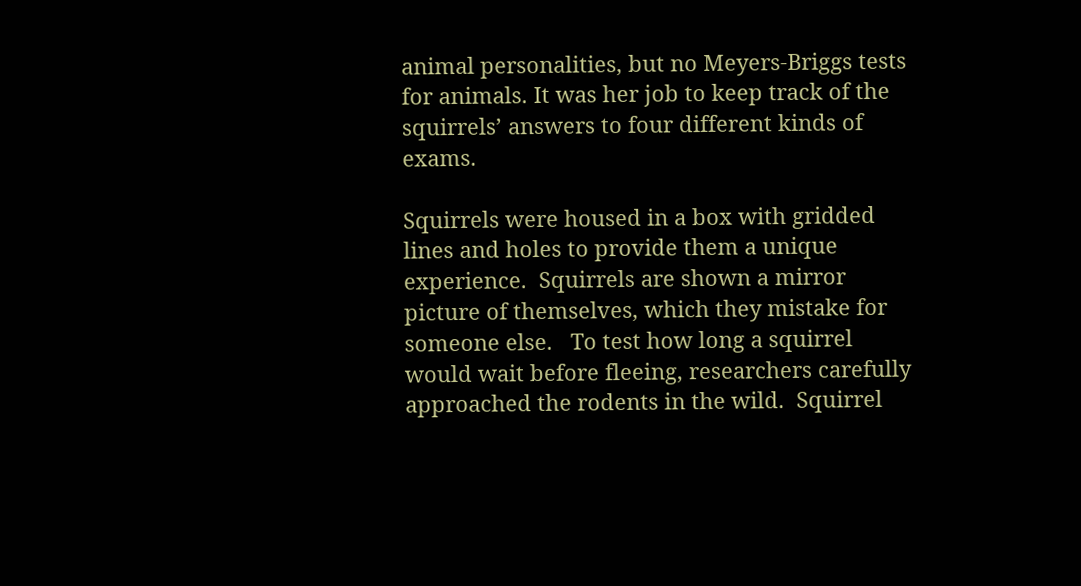animal personalities, but no Meyers-Briggs tests for animals. It was her job to keep track of the squirrels’ answers to four different kinds of exams.

Squirrels were housed in a box with gridded lines and holes to provide them a unique experience.  Squirrels are shown a mirror picture of themselves, which they mistake for someone else.   To test how long a squirrel would wait before fleeing, researchers carefully approached the rodents in the wild.  Squirrel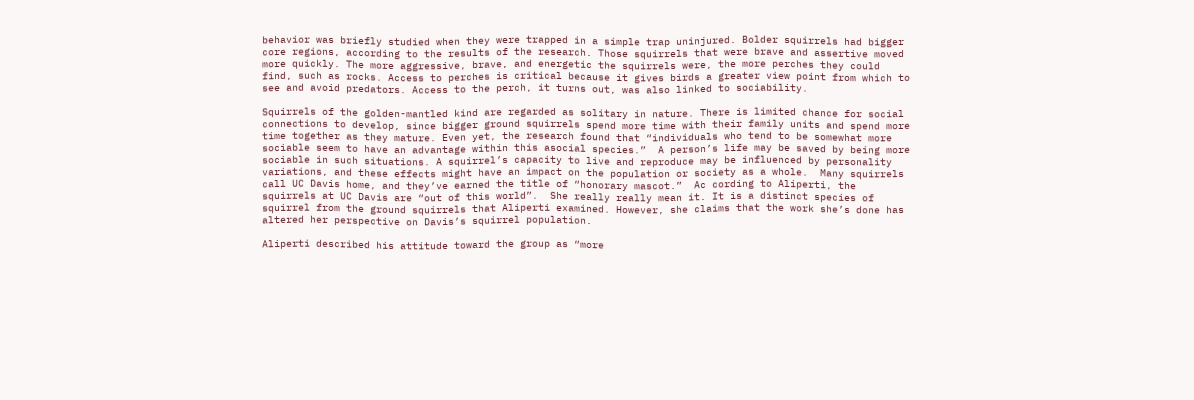behavior was briefly studied when they were trapped in a simple trap uninjured. Bolder squirrels had bigger core regions, according to the results of the research. Those squirrels that were brave and assertive moved more quickly. The more aggressive, brave, and energetic the squirrels were, the more perches they could find, such as rocks. Access to perches is critical because it gives birds a greater view point from which to see and avoid predators. Access to the perch, it turns out, was also linked to sociability.

Squirrels of the golden-mantled kind are regarded as solitary in nature. There is limited chance for social connections to develop, since bigger ground squirrels spend more time with their family units and spend more time together as they mature. Even yet, the research found that “individuals who tend to be somewhat more sociable seem to have an advantage within this asocial species.”  A person’s life may be saved by being more sociable in such situations. A squirrel’s capacity to live and reproduce may be influenced by personality variations, and these effects might have an impact on the population or society as a whole.  Many squirrels call UC Davis home, and they’ve earned the title of “honorary mascot.”  Ac cording to Aliperti, the squirrels at UC Davis are “out of this world”.  She really really mean it. It is a distinct species of squirrel from the ground squirrels that Aliperti examined. However, she claims that the work she’s done has altered her perspective on Davis’s squirrel population.

Aliperti described his attitude toward the group as “more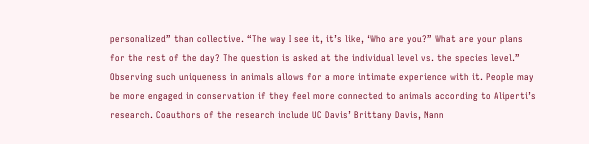personalized” than collective. “The way I see it, it’s like, ‘Who are you?” What are your plans for the rest of the day? The question is asked at the individual level vs. the species level.”  Observing such uniqueness in animals allows for a more intimate experience with it. People may be more engaged in conservation if they feel more connected to animals according to Aliperti’s research. Coauthors of the research include UC Davis’ Brittany Davis, Nann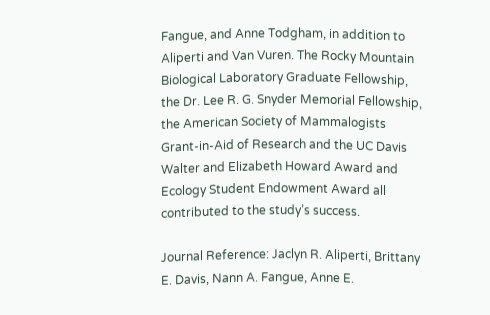Fangue, and Anne Todgham, in addition to Aliperti and Van Vuren. The Rocky Mountain Biological Laboratory Graduate Fellowship, the Dr. Lee R. G. Snyder Memorial Fellowship, the American Society of Mammalogists Grant-in-Aid of Research and the UC Davis Walter and Elizabeth Howard Award and Ecology Student Endowment Award all contributed to the study’s success.

Journal Reference: Jaclyn R. Aliperti, Brittany E. Davis, Nann A. Fangue, Anne E.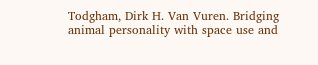Todgham, Dirk H. Van Vuren. Bridging animal personality with space use and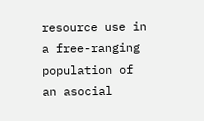resource use in a free-ranging population of an asocial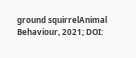ground squirrelAnimal Behaviour, 2021; DOI: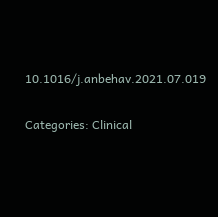10.1016/j.anbehav.2021.07.019

Categories: Clinical